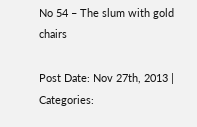No 54 – The slum with gold chairs

Post Date: Nov 27th, 2013 | Categories: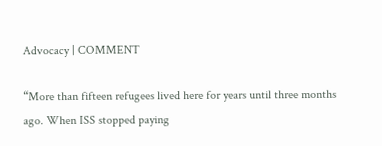Advocacy | COMMENT

“More than fifteen refugees lived here for years until three months ago. When ISS stopped paying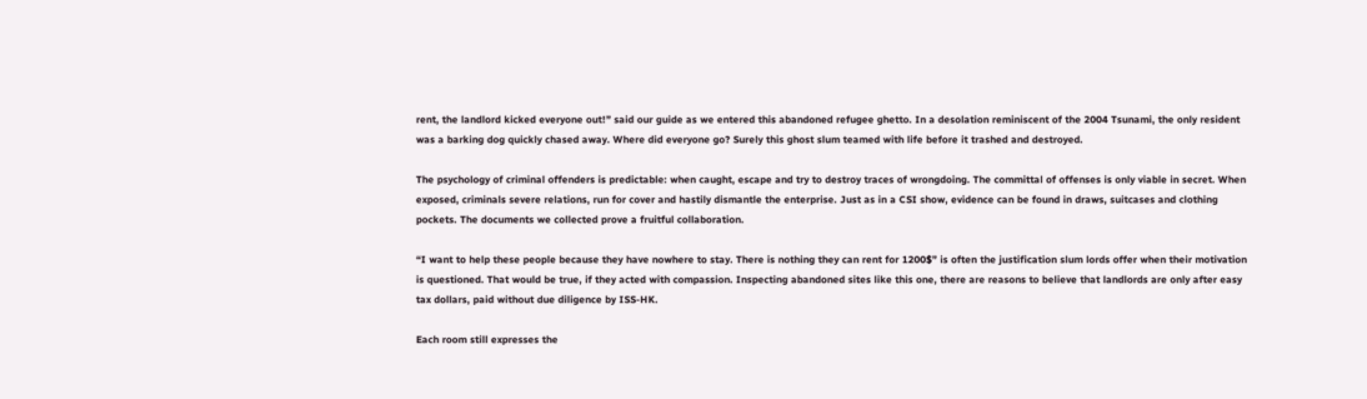rent, the landlord kicked everyone out!” said our guide as we entered this abandoned refugee ghetto. In a desolation reminiscent of the 2004 Tsunami, the only resident was a barking dog quickly chased away. Where did everyone go? Surely this ghost slum teamed with life before it trashed and destroyed.

The psychology of criminal offenders is predictable: when caught, escape and try to destroy traces of wrongdoing. The committal of offenses is only viable in secret. When exposed, criminals severe relations, run for cover and hastily dismantle the enterprise. Just as in a CSI show, evidence can be found in draws, suitcases and clothing pockets. The documents we collected prove a fruitful collaboration.

“I want to help these people because they have nowhere to stay. There is nothing they can rent for 1200$” is often the justification slum lords offer when their motivation is questioned. That would be true, if they acted with compassion. Inspecting abandoned sites like this one, there are reasons to believe that landlords are only after easy tax dollars, paid without due diligence by ISS-HK.

Each room still expresses the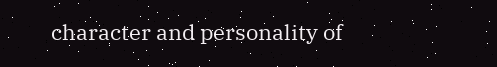character and personality of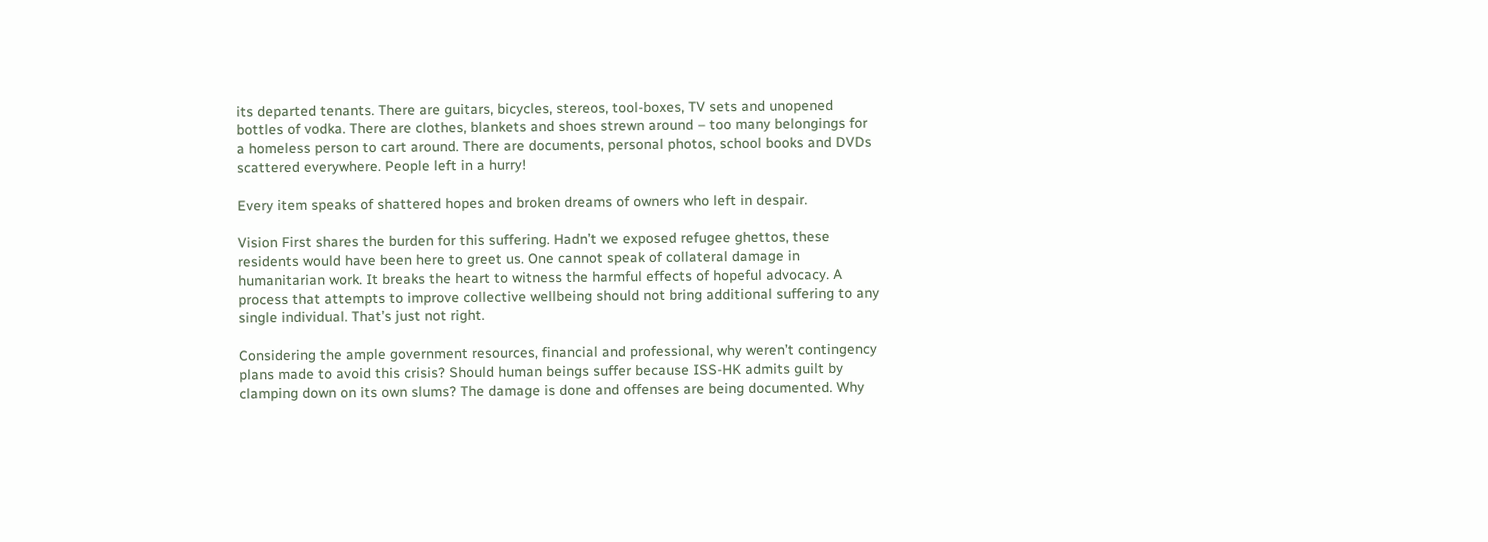its departed tenants. There are guitars, bicycles, stereos, tool-boxes, TV sets and unopened bottles of vodka. There are clothes, blankets and shoes strewn around – too many belongings for a homeless person to cart around. There are documents, personal photos, school books and DVDs scattered everywhere. People left in a hurry!

Every item speaks of shattered hopes and broken dreams of owners who left in despair.

Vision First shares the burden for this suffering. Hadn’t we exposed refugee ghettos, these residents would have been here to greet us. One cannot speak of collateral damage in humanitarian work. It breaks the heart to witness the harmful effects of hopeful advocacy. A process that attempts to improve collective wellbeing should not bring additional suffering to any single individual. That’s just not right.

Considering the ample government resources, financial and professional, why weren’t contingency plans made to avoid this crisis? Should human beings suffer because ISS-HK admits guilt by clamping down on its own slums? The damage is done and offenses are being documented. Why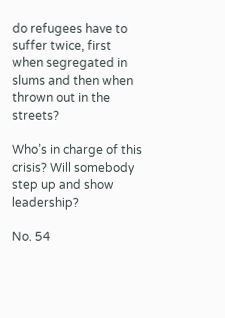do refugees have to suffer twice, first when segregated in slums and then when thrown out in the streets?

Who’s in charge of this crisis? Will somebody step up and show leadership?

No. 54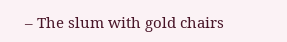– The slum with gold chairs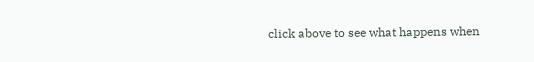click above to see what happens when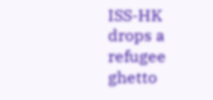ISS-HK drops a refugee ghetto